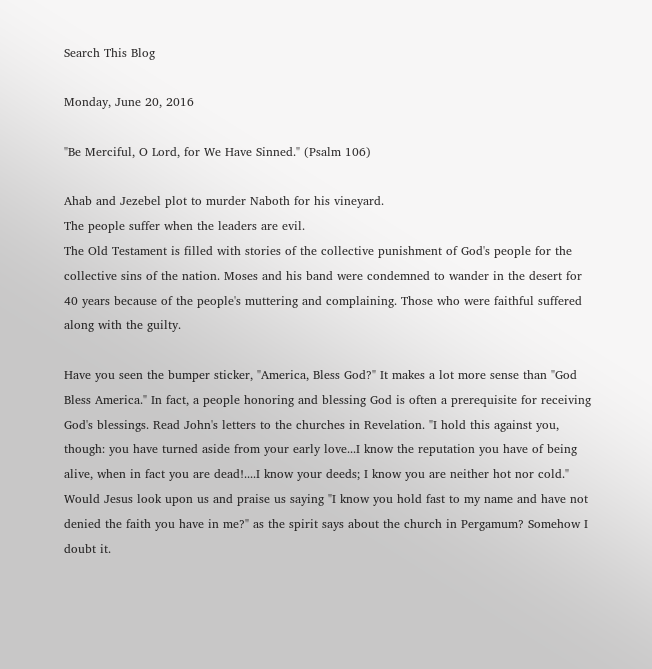Search This Blog

Monday, June 20, 2016

"Be Merciful, O Lord, for We Have Sinned." (Psalm 106)

Ahab and Jezebel plot to murder Naboth for his vineyard.
The people suffer when the leaders are evil.
The Old Testament is filled with stories of the collective punishment of God's people for the collective sins of the nation. Moses and his band were condemned to wander in the desert for 40 years because of the people's muttering and complaining. Those who were faithful suffered along with the guilty.

Have you seen the bumper sticker, "America, Bless God?" It makes a lot more sense than "God Bless America." In fact, a people honoring and blessing God is often a prerequisite for receiving God's blessings. Read John's letters to the churches in Revelation. "I hold this against you, though: you have turned aside from your early love...I know the reputation you have of being alive, when in fact you are dead!....I know your deeds; I know you are neither hot nor cold." Would Jesus look upon us and praise us saying "I know you hold fast to my name and have not denied the faith you have in me?" as the spirit says about the church in Pergamum? Somehow I doubt it.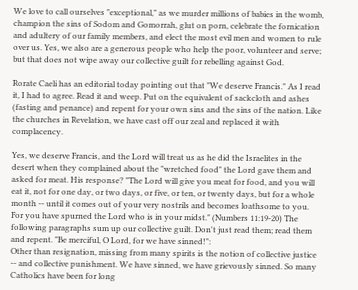We love to call ourselves "exceptional," as we murder millions of babies in the womb, champion the sins of Sodom and Gomorrah, glut on porn, celebrate the fornication and adultery of our family members, and elect the most evil men and women to rule over us. Yes, we also are a generous people who help the poor, volunteer and serve; but that does not wipe away our collective guilt for rebelling against God.

Rorate Caeli has an editorial today pointing out that "We deserve Francis." As I read it, I had to agree. Read it and weep. Put on the equivalent of sackcloth and ashes (fasting and penance) and repent for your own sins and the sins of the nation. Like the churches in Revelation, we have cast off our zeal and replaced it with complacency.

Yes, we deserve Francis, and the Lord will treat us as he did the Israelites in the desert when they complained about the "wretched food" the Lord gave them and asked for meat. His response? "The Lord will give you meat for food, and you will eat it, not for one day, or two days, or five, or ten, or twenty days, but for a whole month -- until it comes out of your very nostrils and becomes loathsome to you. For you have spurned the Lord who is in your midst." (Numbers 11:19-20) The following paragraphs sum up our collective guilt. Don't just read them; read them and repent. "Be merciful, O Lord, for we have sinned!":
Other than resignation, missing from many spirits is the notion of collective justice -- and collective punishment. We have sinned, we have grievously sinned. So many Catholics have been for long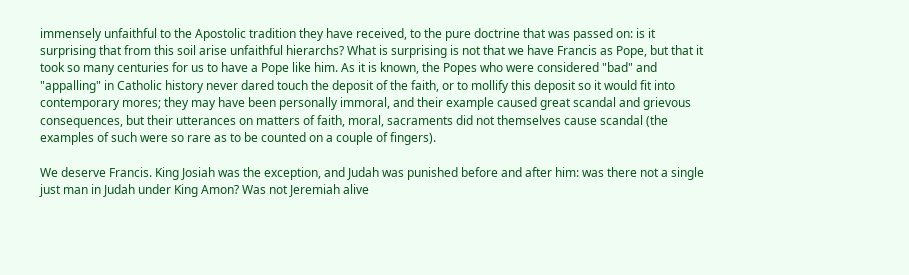immensely unfaithful to the Apostolic tradition they have received, to the pure doctrine that was passed on: is it surprising that from this soil arise unfaithful hierarchs? What is surprising is not that we have Francis as Pope, but that it took so many centuries for us to have a Pope like him. As it is known, the Popes who were considered "bad" and "appalling" in Catholic history never dared touch the deposit of the faith, or to mollify this deposit so it would fit into contemporary mores; they may have been personally immoral, and their example caused great scandal and grievous consequences, but their utterances on matters of faith, moral, sacraments did not themselves cause scandal (the examples of such were so rare as to be counted on a couple of fingers).

We deserve Francis. King Josiah was the exception, and Judah was punished before and after him: was there not a single just man in Judah under King Amon? Was not Jeremiah alive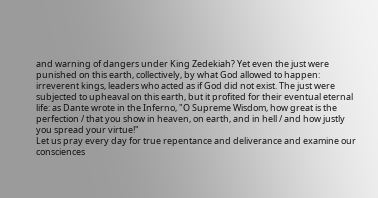and warning of dangers under King Zedekiah? Yet even the just were punished on this earth, collectively, by what God allowed to happen: irreverent kings, leaders who acted as if God did not exist. The just were subjected to upheaval on this earth, but it profited for their eventual eternal life: as Dante wrote in the Inferno, "O Supreme Wisdom, how great is the perfection / that you show in heaven, on earth, and in hell / and how justly you spread your virtue!"
Let us pray every day for true repentance and deliverance and examine our consciences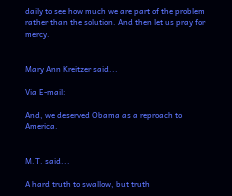daily to see how much we are part of the problem rather than the solution. And then let us pray for mercy.


Mary Ann Kreitzer said...

Via E-mail:

And, we deserved Obama as a reproach to America.


M.T. said...

A hard truth to swallow, but truth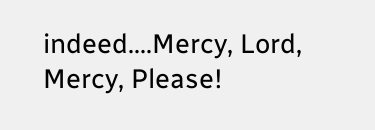indeed....Mercy, Lord, Mercy, Please!